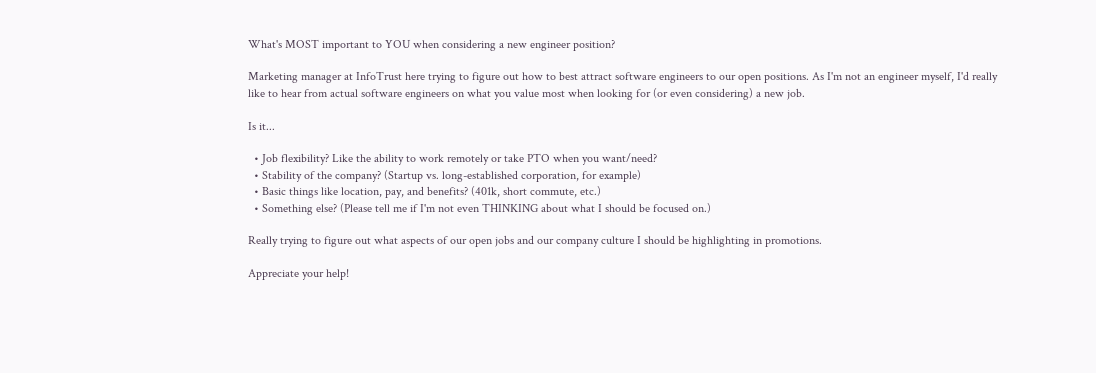What's MOST important to YOU when considering a new engineer position?

Marketing manager at InfoTrust here trying to figure out how to best attract software engineers to our open positions. As I'm not an engineer myself, I'd really like to hear from actual software engineers on what you value most when looking for (or even considering) a new job.

Is it...

  • Job flexibility? Like the ability to work remotely or take PTO when you want/need?
  • Stability of the company? (Startup vs. long-established corporation, for example)
  • Basic things like location, pay, and benefits? (401k, short commute, etc.)
  • Something else? (Please tell me if I'm not even THINKING about what I should be focused on.)

Really trying to figure out what aspects of our open jobs and our company culture I should be highlighting in promotions.

Appreciate your help!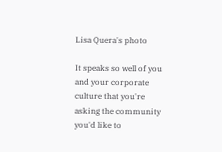Lisa Quera's photo

It speaks so well of you and your corporate culture that you're asking the community you'd like to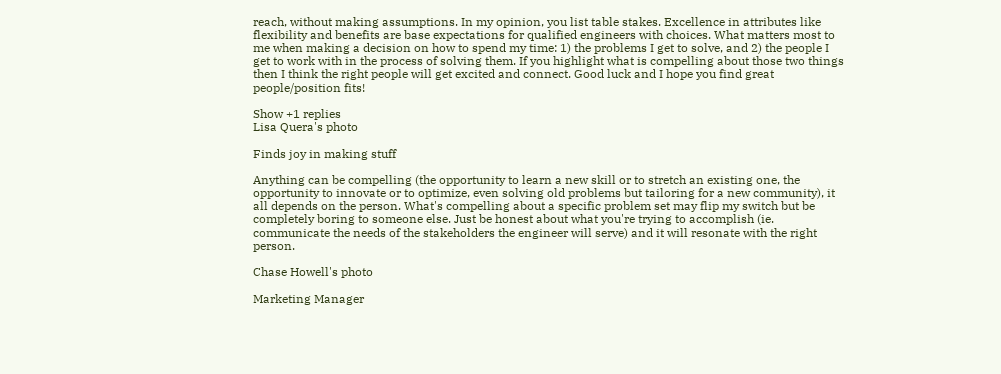reach, without making assumptions. In my opinion, you list table stakes. Excellence in attributes like flexibility and benefits are base expectations for qualified engineers with choices. What matters most to me when making a decision on how to spend my time: 1) the problems I get to solve, and 2) the people I get to work with in the process of solving them. If you highlight what is compelling about those two things then I think the right people will get excited and connect. Good luck and I hope you find great people/position fits!

Show +1 replies
Lisa Quera's photo

Finds joy in making stuff

Anything can be compelling (the opportunity to learn a new skill or to stretch an existing one, the opportunity to innovate or to optimize, even solving old problems but tailoring for a new community), it all depends on the person. What's compelling about a specific problem set may flip my switch but be completely boring to someone else. Just be honest about what you're trying to accomplish (ie. communicate the needs of the stakeholders the engineer will serve) and it will resonate with the right person.

Chase Howell's photo

Marketing Manager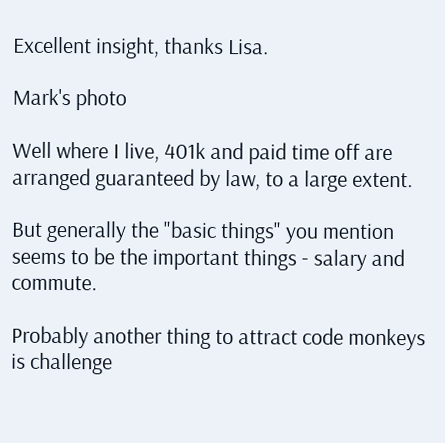Excellent insight, thanks Lisa.

Mark's photo

Well where I live, 401k and paid time off are arranged guaranteed by law, to a large extent.

But generally the "basic things" you mention seems to be the important things - salary and commute.

Probably another thing to attract code monkeys is challenge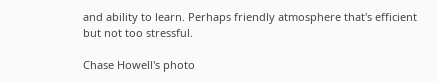and ability to learn. Perhaps friendly atmosphere that's efficient but not too stressful.

Chase Howell's photo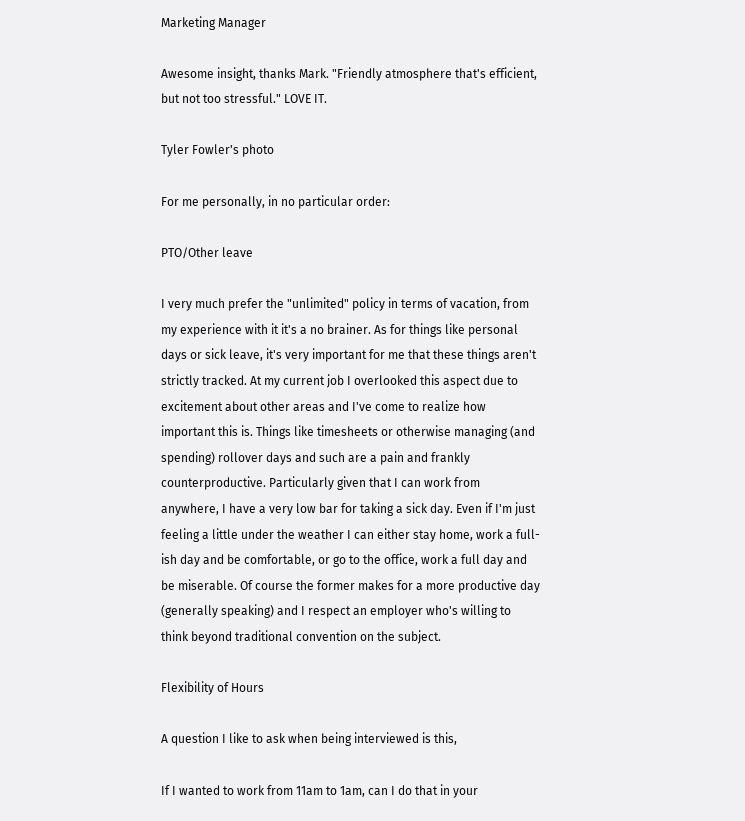Marketing Manager

Awesome insight, thanks Mark. "Friendly atmosphere that's efficient, but not too stressful." LOVE IT.

Tyler Fowler's photo

For me personally, in no particular order:

PTO/Other leave

I very much prefer the "unlimited" policy in terms of vacation, from my experience with it it's a no brainer. As for things like personal days or sick leave, it's very important for me that these things aren't strictly tracked. At my current job I overlooked this aspect due to excitement about other areas and I've come to realize how important this is. Things like timesheets or otherwise managing (and spending) rollover days and such are a pain and frankly counterproductive. Particularly given that I can work from anywhere, I have a very low bar for taking a sick day. Even if I'm just feeling a little under the weather I can either stay home, work a full-ish day and be comfortable, or go to the office, work a full day and be miserable. Of course the former makes for a more productive day (generally speaking) and I respect an employer who's willing to think beyond traditional convention on the subject.

Flexibility of Hours

A question I like to ask when being interviewed is this,

If I wanted to work from 11am to 1am, can I do that in your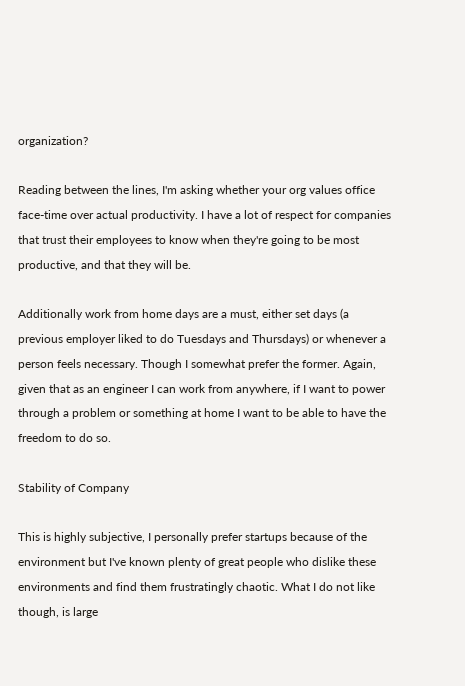organization?

Reading between the lines, I'm asking whether your org values office face-time over actual productivity. I have a lot of respect for companies that trust their employees to know when they're going to be most productive, and that they will be.

Additionally work from home days are a must, either set days (a previous employer liked to do Tuesdays and Thursdays) or whenever a person feels necessary. Though I somewhat prefer the former. Again, given that as an engineer I can work from anywhere, if I want to power through a problem or something at home I want to be able to have the freedom to do so.

Stability of Company

This is highly subjective, I personally prefer startups because of the environment but I've known plenty of great people who dislike these environments and find them frustratingly chaotic. What I do not like though, is large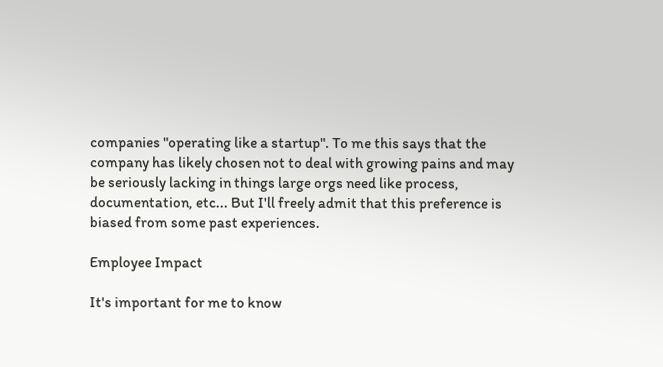companies "operating like a startup". To me this says that the company has likely chosen not to deal with growing pains and may be seriously lacking in things large orgs need like process, documentation, etc... But I'll freely admit that this preference is biased from some past experiences.

Employee Impact

It's important for me to know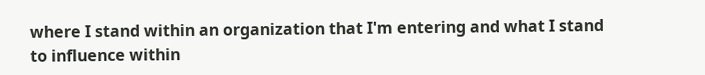where I stand within an organization that I'm entering and what I stand to influence within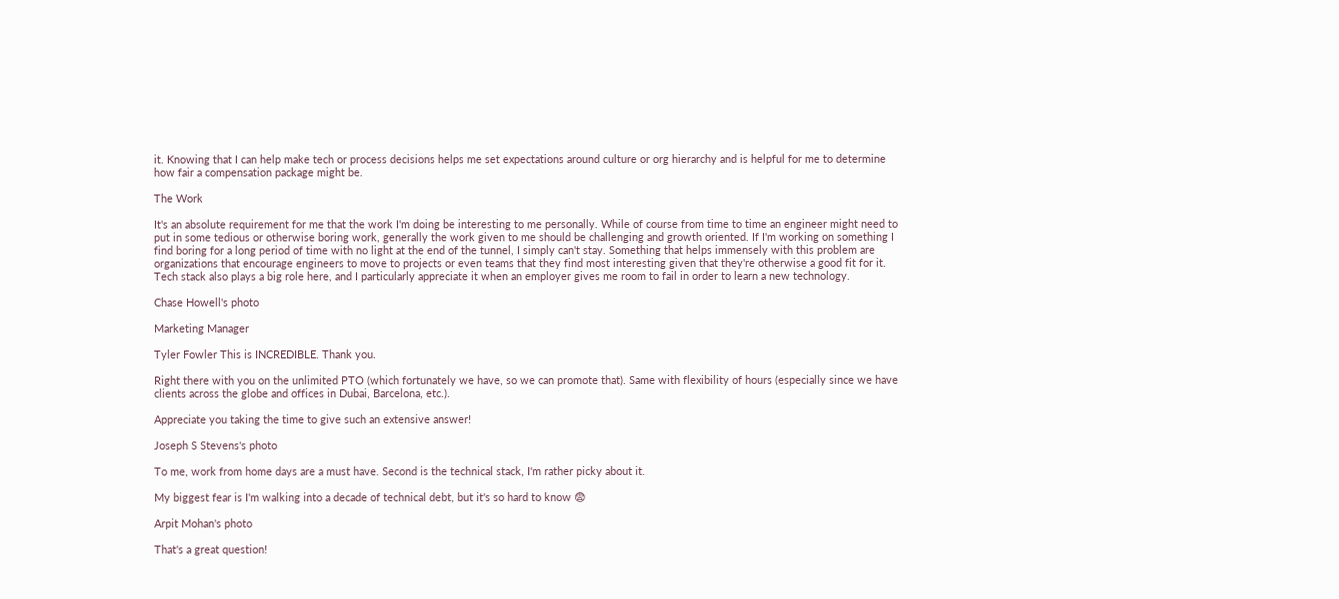it. Knowing that I can help make tech or process decisions helps me set expectations around culture or org hierarchy and is helpful for me to determine how fair a compensation package might be.

The Work

It's an absolute requirement for me that the work I'm doing be interesting to me personally. While of course from time to time an engineer might need to put in some tedious or otherwise boring work, generally the work given to me should be challenging and growth oriented. If I'm working on something I find boring for a long period of time with no light at the end of the tunnel, I simply can't stay. Something that helps immensely with this problem are organizations that encourage engineers to move to projects or even teams that they find most interesting given that they're otherwise a good fit for it. Tech stack also plays a big role here, and I particularly appreciate it when an employer gives me room to fail in order to learn a new technology.

Chase Howell's photo

Marketing Manager

Tyler Fowler This is INCREDIBLE. Thank you.

Right there with you on the unlimited PTO (which fortunately we have, so we can promote that). Same with flexibility of hours (especially since we have clients across the globe and offices in Dubai, Barcelona, etc.).

Appreciate you taking the time to give such an extensive answer!

Joseph S Stevens's photo

To me, work from home days are a must have. Second is the technical stack, I'm rather picky about it.

My biggest fear is I'm walking into a decade of technical debt, but it's so hard to know 😨

Arpit Mohan's photo

That's a great question!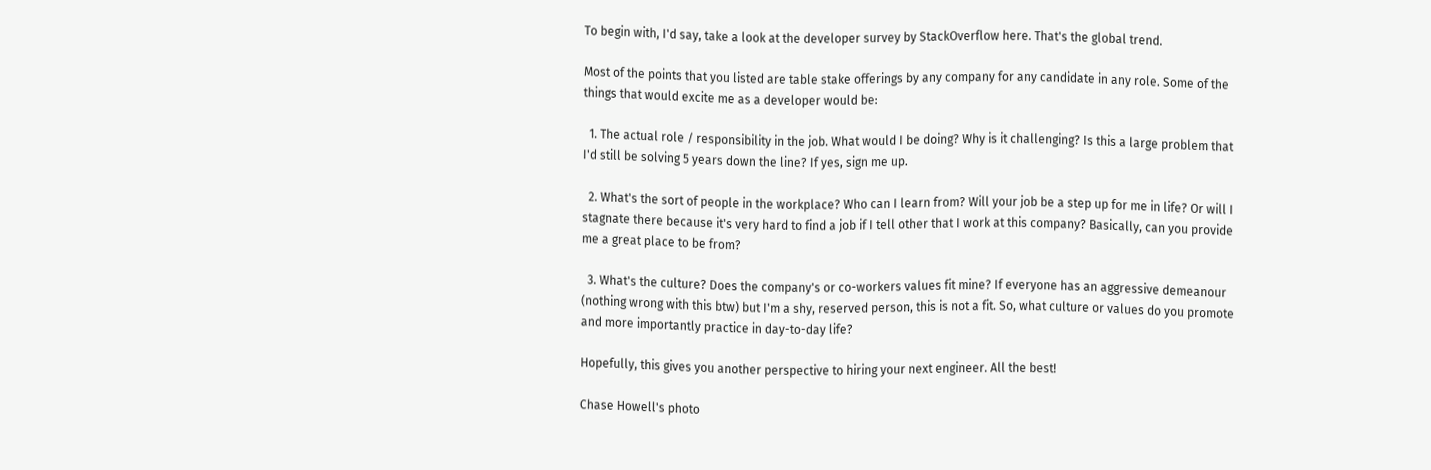To begin with, I'd say, take a look at the developer survey by StackOverflow here. That's the global trend.

Most of the points that you listed are table stake offerings by any company for any candidate in any role. Some of the things that would excite me as a developer would be:

  1. The actual role / responsibility in the job. What would I be doing? Why is it challenging? Is this a large problem that I'd still be solving 5 years down the line? If yes, sign me up.

  2. What's the sort of people in the workplace? Who can I learn from? Will your job be a step up for me in life? Or will I stagnate there because it's very hard to find a job if I tell other that I work at this company? Basically, can you provide me a great place to be from?

  3. What's the culture? Does the company's or co-workers values fit mine? If everyone has an aggressive demeanour (nothing wrong with this btw) but I'm a shy, reserved person, this is not a fit. So, what culture or values do you promote and more importantly practice in day-to-day life?

Hopefully, this gives you another perspective to hiring your next engineer. All the best!

Chase Howell's photo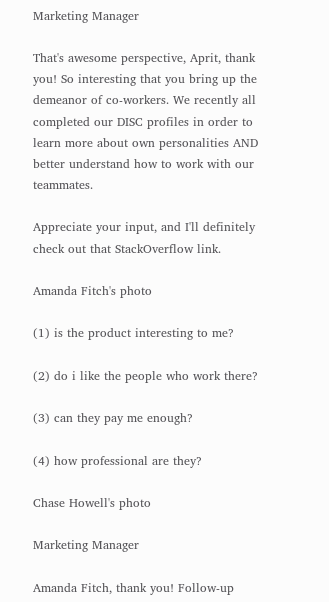Marketing Manager

That's awesome perspective, Aprit, thank you! So interesting that you bring up the demeanor of co-workers. We recently all completed our DISC profiles in order to learn more about own personalities AND better understand how to work with our teammates.

Appreciate your input, and I'll definitely check out that StackOverflow link.

Amanda Fitch's photo

(1) is the product interesting to me?

(2) do i like the people who work there?

(3) can they pay me enough?

(4) how professional are they?

Chase Howell's photo

Marketing Manager

Amanda Fitch, thank you! Follow-up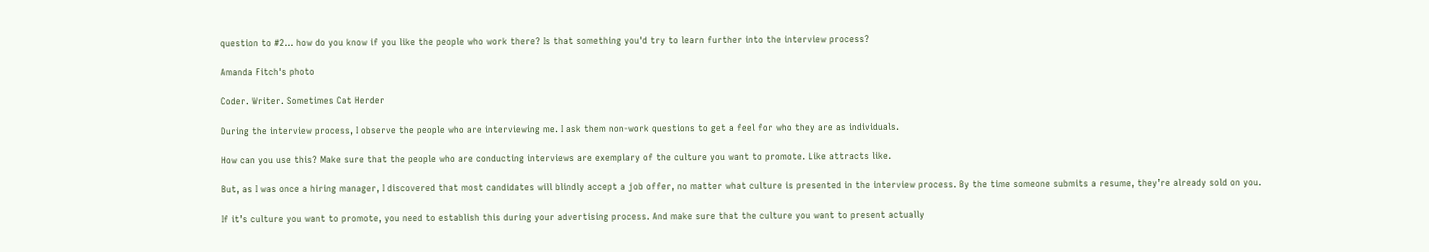question to #2... how do you know if you like the people who work there? Is that something you'd try to learn further into the interview process?

Amanda Fitch's photo

Coder. Writer. Sometimes Cat Herder

During the interview process, I observe the people who are interviewing me. I ask them non-work questions to get a feel for who they are as individuals.

How can you use this? Make sure that the people who are conducting interviews are exemplary of the culture you want to promote. Like attracts like.

But, as I was once a hiring manager, I discovered that most candidates will blindly accept a job offer, no matter what culture is presented in the interview process. By the time someone submits a resume, they’re already sold on you.

If it’s culture you want to promote, you need to establish this during your advertising process. And make sure that the culture you want to present actually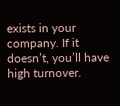exists in your company. If it doesn’t, you’ll have high turnover.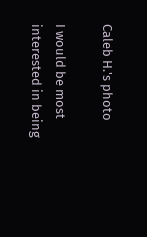Caleb H.'s photo

I would be most interested in being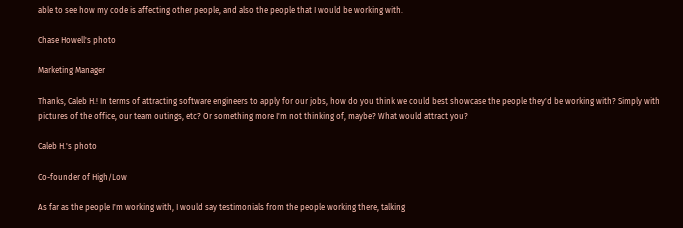able to see how my code is affecting other people, and also the people that I would be working with.

Chase Howell's photo

Marketing Manager

Thanks, Caleb H.! In terms of attracting software engineers to apply for our jobs, how do you think we could best showcase the people they'd be working with? Simply with pictures of the office, our team outings, etc? Or something more I'm not thinking of, maybe? What would attract you?

Caleb H.'s photo

Co-founder of High/Low

As far as the people I'm working with, I would say testimonials from the people working there, talking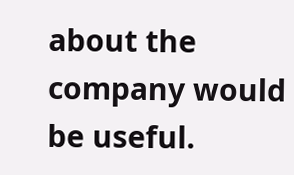about the company would be useful.